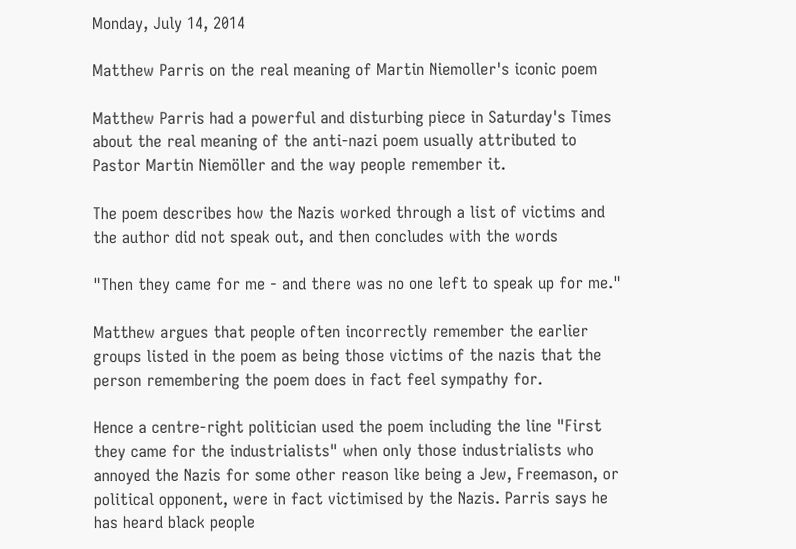Monday, July 14, 2014

Matthew Parris on the real meaning of Martin Niemoller's iconic poem

Matthew Parris had a powerful and disturbing piece in Saturday's Times about the real meaning of the anti-nazi poem usually attributed to Pastor Martin Niemöller and the way people remember it.

The poem describes how the Nazis worked through a list of victims and the author did not speak out, and then concludes with the words

"Then they came for me - and there was no one left to speak up for me."

Matthew argues that people often incorrectly remember the earlier groups listed in the poem as being those victims of the nazis that the person remembering the poem does in fact feel sympathy for.

Hence a centre-right politician used the poem including the line "First they came for the industrialists" when only those industrialists who annoyed the Nazis for some other reason like being a Jew, Freemason, or political opponent, were in fact victimised by the Nazis. Parris says he has heard black people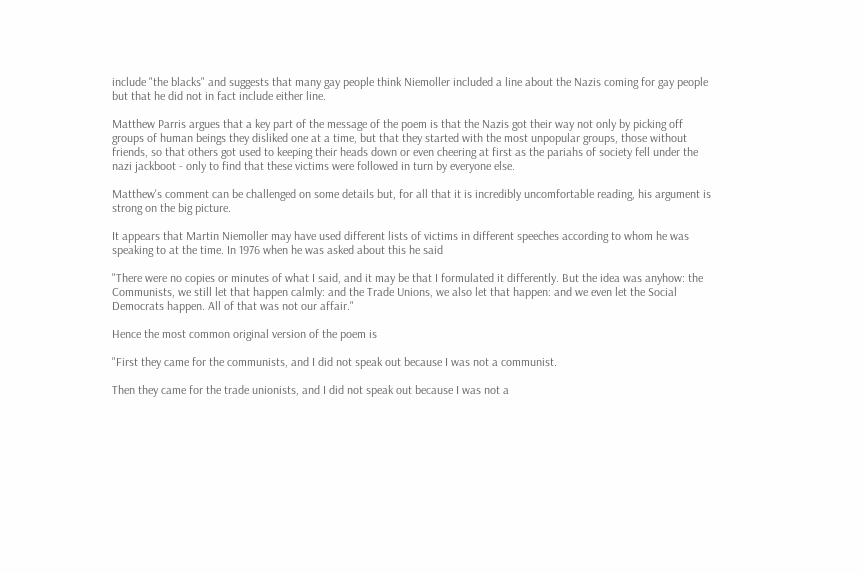include "the blacks" and suggests that many gay people think Niemoller included a line about the Nazis coming for gay people but that he did not in fact include either line.

Matthew Parris argues that a key part of the message of the poem is that the Nazis got their way not only by picking off groups of human beings they disliked one at a time, but that they started with the most unpopular groups, those without friends, so that others got used to keeping their heads down or even cheering at first as the pariahs of society fell under the nazi jackboot - only to find that these victims were followed in turn by everyone else.

Matthew's comment can be challenged on some details but, for all that it is incredibly uncomfortable reading, his argument is strong on the big picture.

It appears that Martin Niemoller may have used different lists of victims in different speeches according to whom he was speaking to at the time. In 1976 when he was asked about this he said

"There were no copies or minutes of what I said, and it may be that I formulated it differently. But the idea was anyhow: the Communists, we still let that happen calmly: and the Trade Unions, we also let that happen: and we even let the Social Democrats happen. All of that was not our affair."

Hence the most common original version of the poem is

"First they came for the communists, and I did not speak out because I was not a communist.

Then they came for the trade unionists, and I did not speak out because I was not a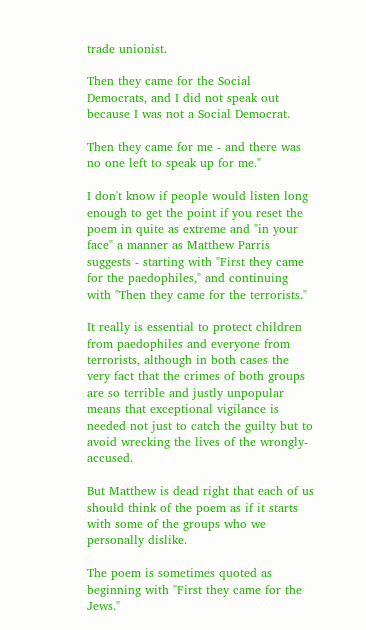trade unionist.

Then they came for the Social Democrats, and I did not speak out because I was not a Social Democrat.

Then they came for me - and there was no one left to speak up for me."

I don't know if people would listen long enough to get the point if you reset the poem in quite as extreme and "in your face" a manner as Matthew Parris suggests - starting with "First they came for the paedophiles," and continuing with "Then they came for the terrorists."

It really is essential to protect children from paedophiles and everyone from terrorists, although in both cases the very fact that the crimes of both groups are so terrible and justly unpopular means that exceptional vigilance is needed not just to catch the guilty but to avoid wrecking the lives of the wrongly-accused.

But Matthew is dead right that each of us should think of the poem as if it starts with some of the groups who we personally dislike.

The poem is sometimes quoted as beginning with "First they came for the Jews."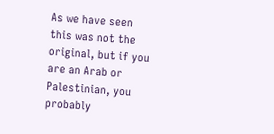As we have seen this was not the original, but if you are an Arab or Palestinian, you probably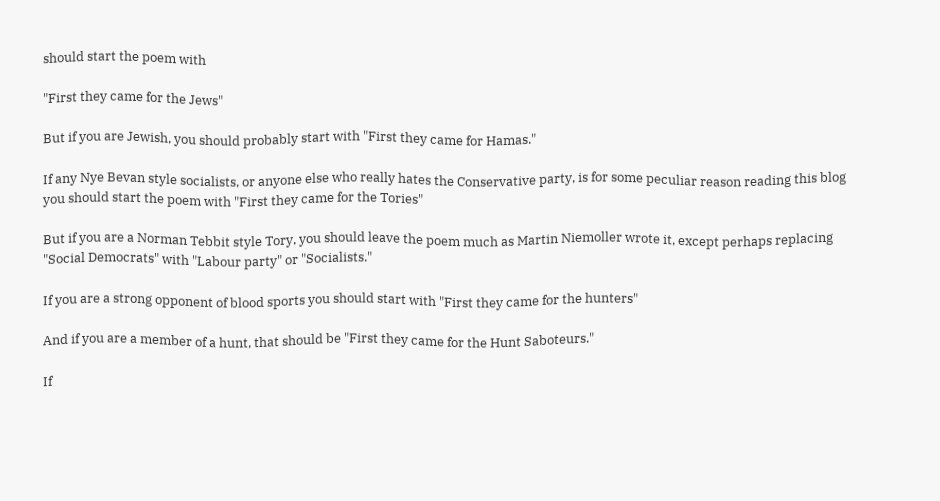should start the poem with

"First they came for the Jews"

But if you are Jewish, you should probably start with "First they came for Hamas."

If any Nye Bevan style socialists, or anyone else who really hates the Conservative party, is for some peculiar reason reading this blog you should start the poem with "First they came for the Tories"

But if you are a Norman Tebbit style Tory, you should leave the poem much as Martin Niemoller wrote it, except perhaps replacing "Social Democrats" with "Labour party" or "Socialists."

If you are a strong opponent of blood sports you should start with "First they came for the hunters"

And if you are a member of a hunt, that should be "First they came for the Hunt Saboteurs."

If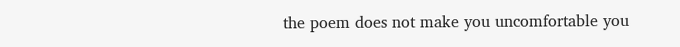the poem does not make you uncomfortable you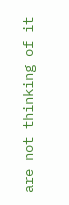are not thinking of it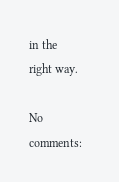in the right way.

No comments: